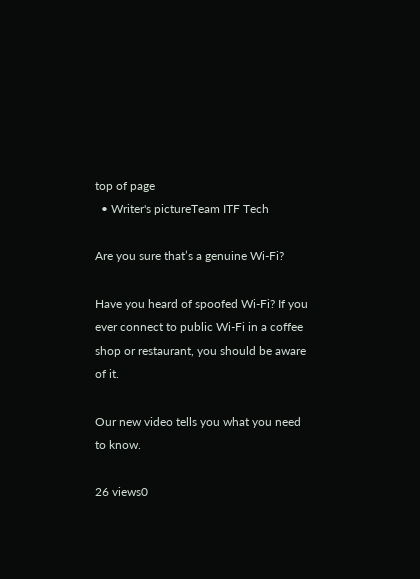top of page
  • Writer's pictureTeam ITF Tech

Are you sure that’s a genuine Wi-Fi?

Have you heard of spoofed Wi-Fi? If you ever connect to public Wi-Fi in a coffee shop or restaurant, you should be aware of it.

Our new video tells you what you need to know.

26 views0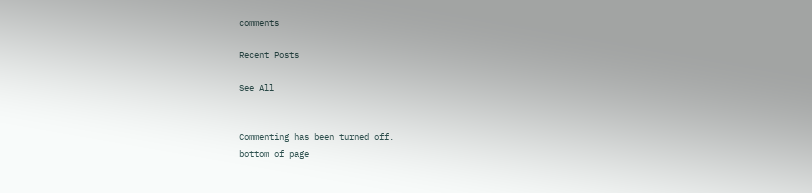comments

Recent Posts

See All


Commenting has been turned off.
bottom of page